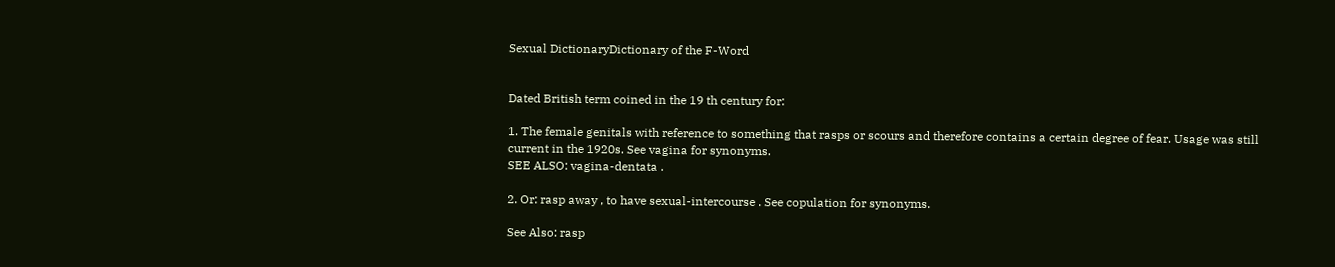Sexual DictionaryDictionary of the F-Word


Dated British term coined in the 19 th century for:

1. The female genitals with reference to something that rasps or scours and therefore contains a certain degree of fear. Usage was still current in the 1920s. See vagina for synonyms.
SEE ALSO: vagina-dentata .

2. Or: rasp away , to have sexual-intercourse . See copulation for synonyms.

See Also: rasp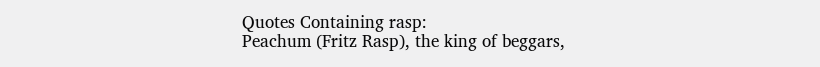Quotes Containing rasp:
Peachum (Fritz Rasp), the king of beggars,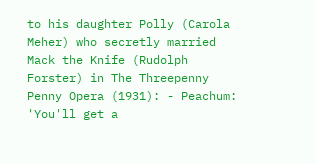to his daughter Polly (Carola Meher) who secretly married Mack the Knife (Rudolph Forster) in The Threepenny Penny Opera (1931): - Peachum: 'You'll get a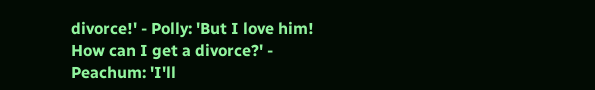divorce!' - Polly: 'But I love him! How can I get a divorce?' - Peachum: 'I'll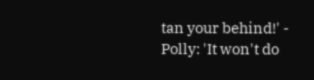tan your behind!' - Polly: 'It won't do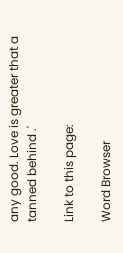any good. Love is greater that a tanned behind .'

Link to this page:

Word Browser